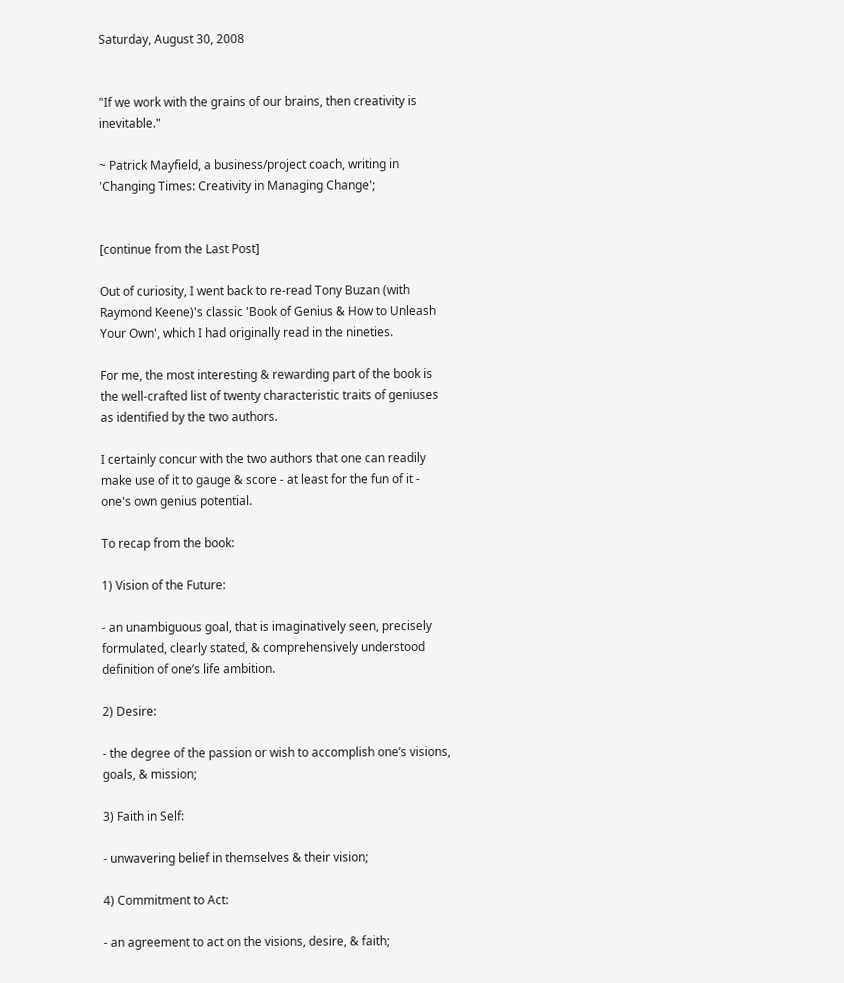Saturday, August 30, 2008


"If we work with the grains of our brains, then creativity is inevitable."

~ Patrick Mayfield, a business/project coach, writing in 'Changing Times: Creativity in Managing Change';


[continue from the Last Post]

Out of curiosity, I went back to re-read Tony Buzan (with Raymond Keene)'s classic 'Book of Genius & How to Unleash Your Own', which I had originally read in the nineties.

For me, the most interesting & rewarding part of the book is the well-crafted list of twenty characteristic traits of geniuses as identified by the two authors.

I certainly concur with the two authors that one can readily make use of it to gauge & score - at least for the fun of it - one's own genius potential.

To recap from the book:

1) Vision of the Future:

- an unambiguous goal, that is imaginatively seen, precisely formulated, clearly stated, & comprehensively understood definition of one’s life ambition.

2) Desire:

- the degree of the passion or wish to accomplish one’s visions, goals, & mission;

3) Faith in Self:

- unwavering belief in themselves & their vision;

4) Commitment to Act:

- an agreement to act on the visions, desire, & faith;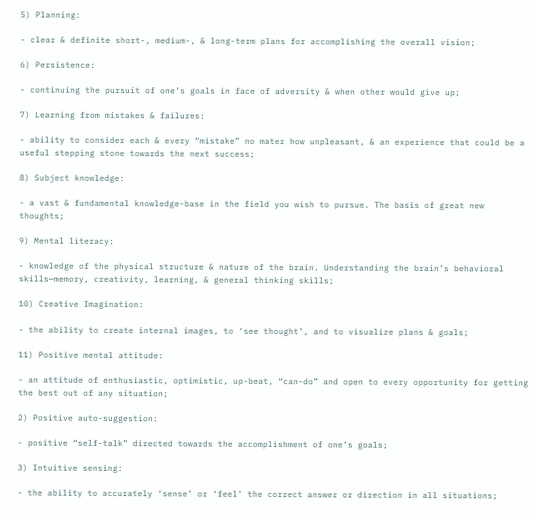5) Planning:

- clear & definite short-, medium-, & long-term plans for accomplishing the overall vision;

6) Persistence:

- continuing the pursuit of one’s goals in face of adversity & when other would give up;

7) Learning from mistakes & failures:

- ability to consider each & every “mistake” no mater how unpleasant, & an experience that could be a useful stepping stone towards the next success;

8) Subject knowledge:

- a vast & fundamental knowledge-base in the field you wish to pursue. The basis of great new thoughts;

9) Mental literacy:

- knowledge of the physical structure & nature of the brain. Understanding the brain’s behavioral skills—memory, creativity, learning, & general thinking skills;

10) Creative Imagination:

- the ability to create internal images, to ‘see thought’, and to visualize plans & goals;

11) Positive mental attitude:

- an attitude of enthusiastic, optimistic, up-beat, “can-do” and open to every opportunity for getting the best out of any situation;

2) Positive auto-suggestion:

- positive “self-talk” directed towards the accomplishment of one’s goals;

3) Intuitive sensing:

- the ability to accurately ‘sense’ or ‘feel’ the correct answer or direction in all situations;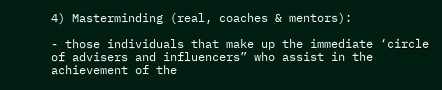4) Masterminding (real, coaches & mentors):

- those individuals that make up the immediate ‘circle of advisers and influencers” who assist in the achievement of the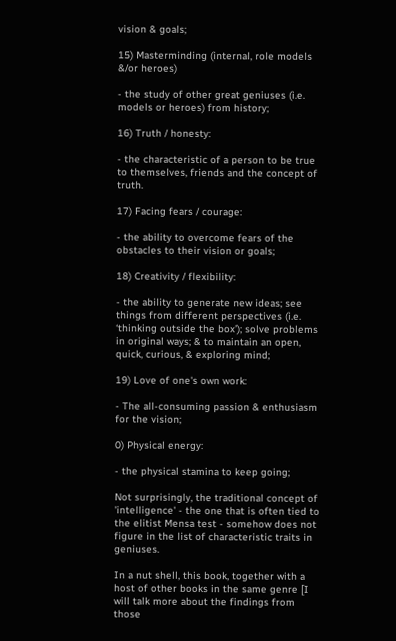vision & goals;

15) Masterminding (internal, role models &/or heroes)

- the study of other great geniuses (i.e. models or heroes) from history;

16) Truth / honesty:

- the characteristic of a person to be true to themselves, friends and the concept of truth.

17) Facing fears / courage:

- the ability to overcome fears of the obstacles to their vision or goals;

18) Creativity / flexibility:

- the ability to generate new ideas; see things from different perspectives (i.e. ‘thinking outside the box’); solve problems in original ways; & to maintain an open, quick, curious, & exploring mind;

19) Love of one's own work:

- The all-consuming passion & enthusiasm for the vision;

0) Physical energy:

- the physical stamina to keep going;

Not surprisingly, the traditional concept of 'intelligence' - the one that is often tied to the elitist Mensa test - somehow does not figure in the list of characteristic traits in geniuses.

In a nut shell, this book, together with a host of other books in the same genre [I will talk more about the findings from those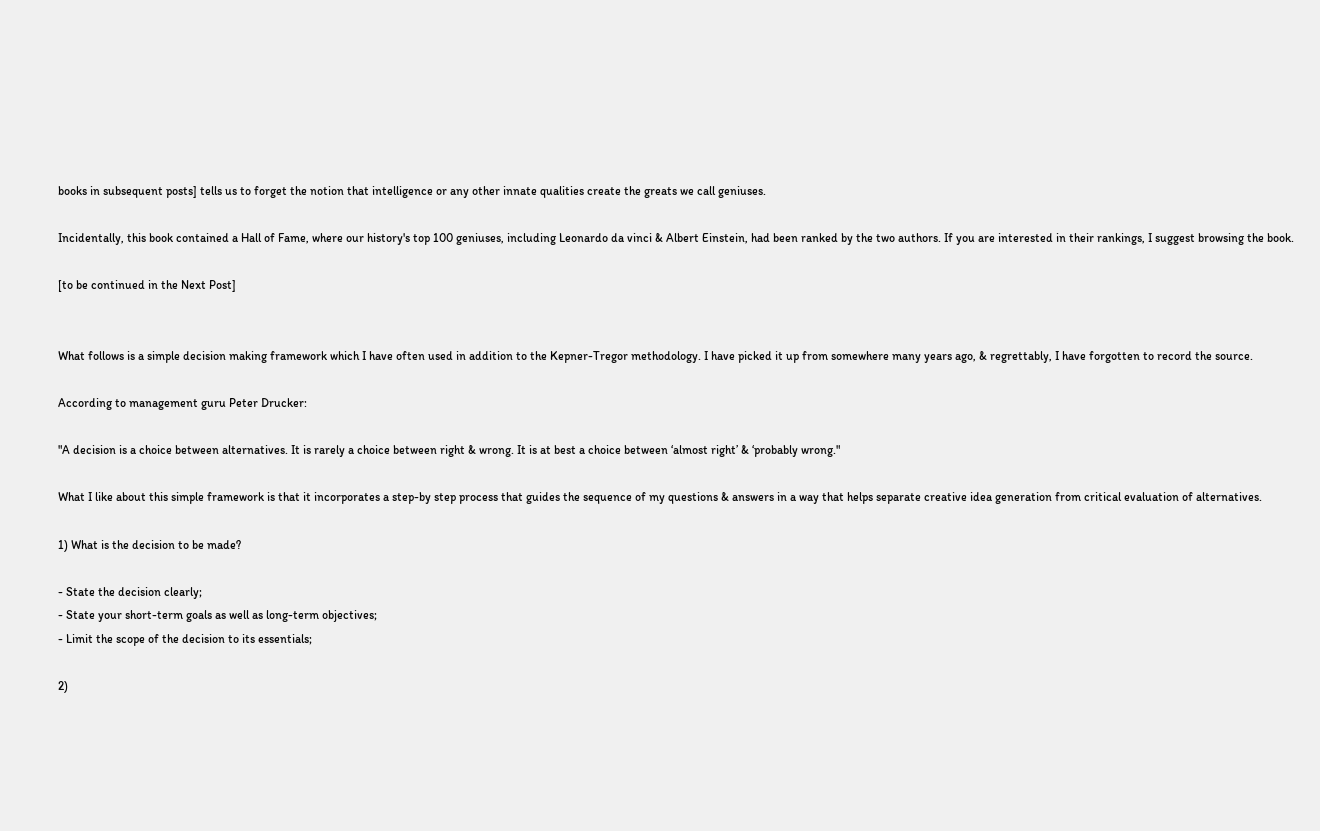books in subsequent posts] tells us to forget the notion that intelligence or any other innate qualities create the greats we call geniuses.

Incidentally, this book contained a Hall of Fame, where our history's top 100 geniuses, including Leonardo da vinci & Albert Einstein, had been ranked by the two authors. If you are interested in their rankings, I suggest browsing the book.

[to be continued in the Next Post]


What follows is a simple decision making framework which I have often used in addition to the Kepner-Tregor methodology. I have picked it up from somewhere many years ago, & regrettably, I have forgotten to record the source.

According to management guru Peter Drucker:

"A decision is a choice between alternatives. It is rarely a choice between right & wrong. It is at best a choice between ‘almost right’ & ‘probably wrong."

What I like about this simple framework is that it incorporates a step-by step process that guides the sequence of my questions & answers in a way that helps separate creative idea generation from critical evaluation of alternatives.

1) What is the decision to be made?

- State the decision clearly;
- State your short-term goals as well as long-term objectives;
- Limit the scope of the decision to its essentials;

2)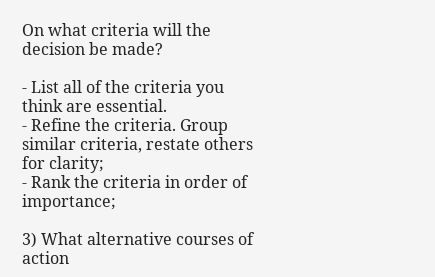On what criteria will the decision be made?

- List all of the criteria you think are essential.
- Refine the criteria. Group similar criteria, restate others for clarity;
- Rank the criteria in order of importance;

3) What alternative courses of action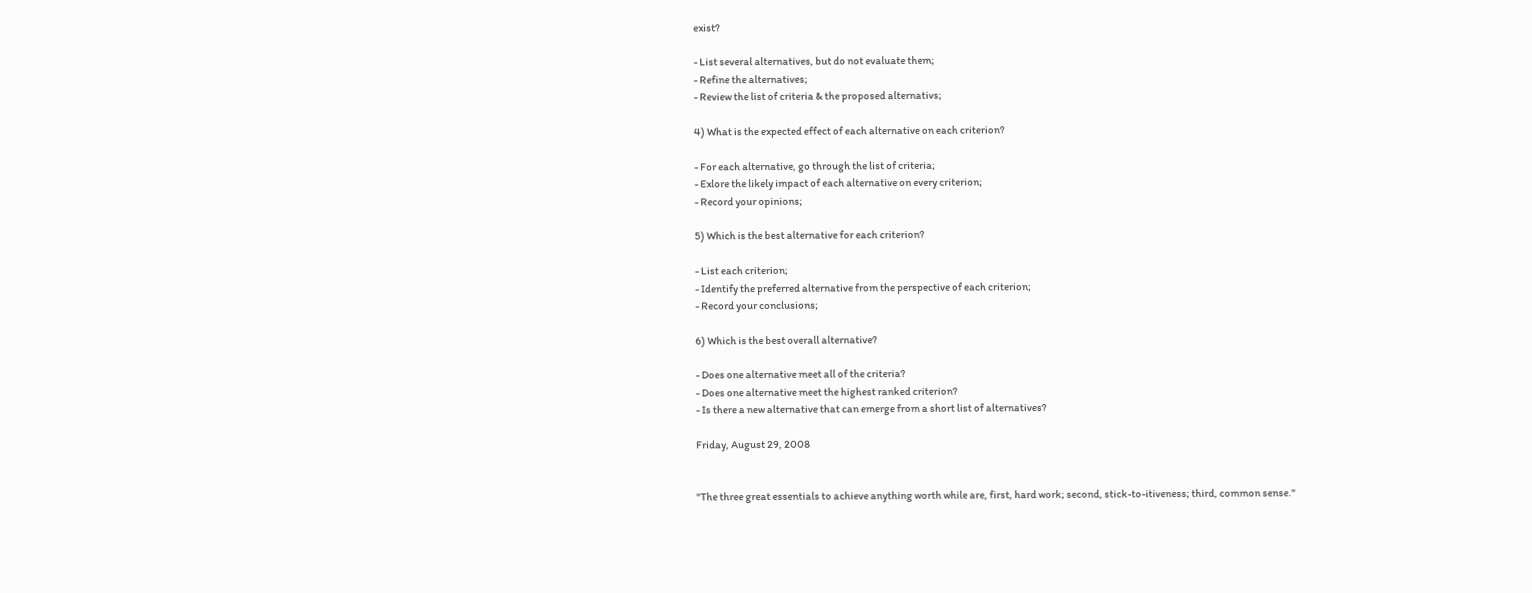exist?

- List several alternatives, but do not evaluate them;
- Refine the alternatives;
- Review the list of criteria & the proposed alternativs;

4) What is the expected effect of each alternative on each criterion?

- For each alternative, go through the list of criteria;
- Exlore the likely impact of each alternative on every criterion;
- Record your opinions;

5) Which is the best alternative for each criterion?

- List each criterion;
- Identify the preferred alternative from the perspective of each criterion;
- Record your conclusions;

6) Which is the best overall alternative?

- Does one alternative meet all of the criteria?
- Does one alternative meet the highest ranked criterion?
- Is there a new alternative that can emerge from a short list of alternatives?

Friday, August 29, 2008


"The three great essentials to achieve anything worth while are, first, hard work; second, stick-to-itiveness; third, common sense."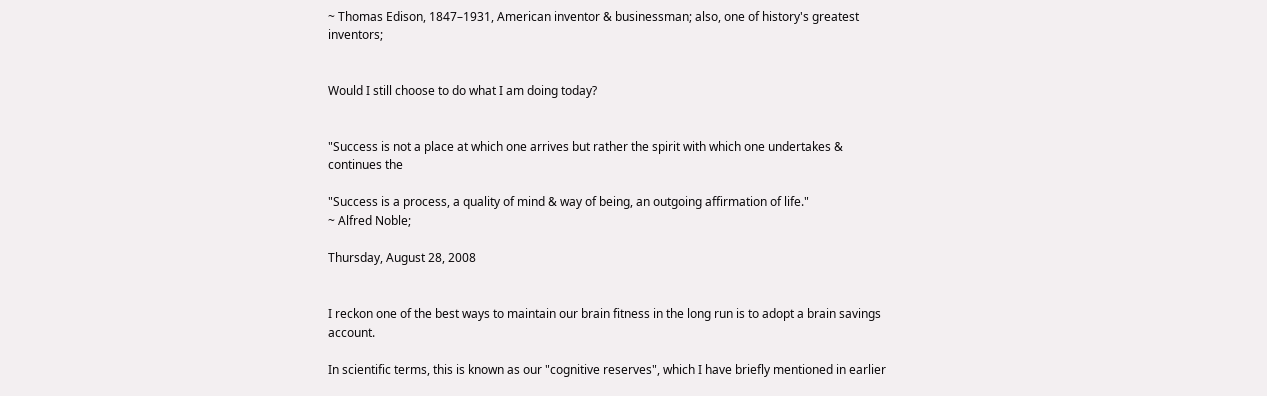~ Thomas Edison, 1847–1931, American inventor & businessman; also, one of history's greatest inventors;


Would I still choose to do what I am doing today?


"Success is not a place at which one arrives but rather the spirit with which one undertakes & continues the

"Success is a process, a quality of mind & way of being, an outgoing affirmation of life."
~ Alfred Noble;

Thursday, August 28, 2008


I reckon one of the best ways to maintain our brain fitness in the long run is to adopt a brain savings account.

In scientific terms, this is known as our "cognitive reserves", which I have briefly mentioned in earlier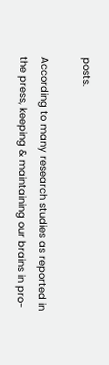posts.

According to many research studies as reported in the press, keeping & maintaining our brains in pro-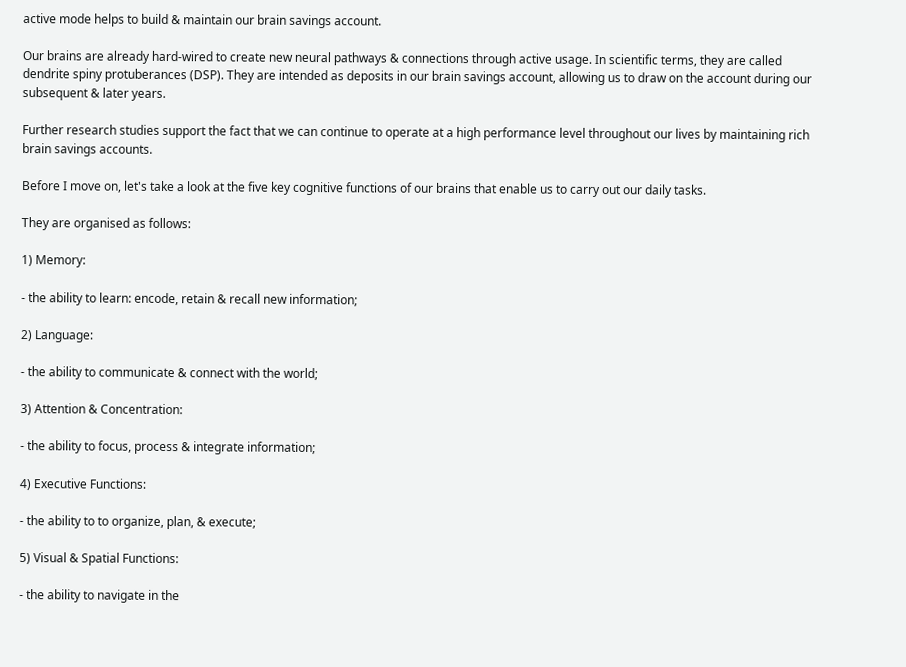active mode helps to build & maintain our brain savings account.

Our brains are already hard-wired to create new neural pathways & connections through active usage. In scientific terms, they are called dendrite spiny protuberances (DSP). They are intended as deposits in our brain savings account, allowing us to draw on the account during our subsequent & later years.

Further research studies support the fact that we can continue to operate at a high performance level throughout our lives by maintaining rich brain savings accounts.

Before I move on, let's take a look at the five key cognitive functions of our brains that enable us to carry out our daily tasks.

They are organised as follows:

1) Memory:

- the ability to learn: encode, retain & recall new information;

2) Language:

- the ability to communicate & connect with the world;

3) Attention & Concentration:

- the ability to focus, process & integrate information;

4) Executive Functions:

- the ability to to organize, plan, & execute;

5) Visual & Spatial Functions:

- the ability to navigate in the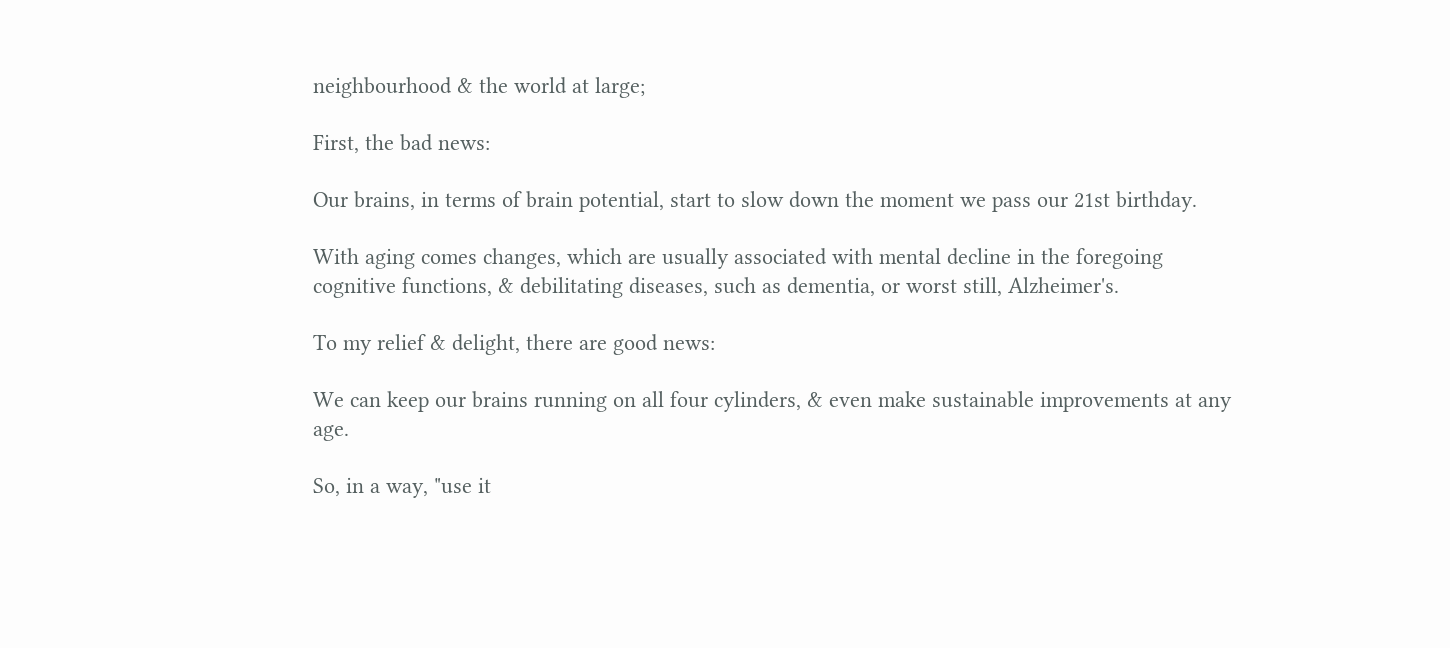neighbourhood & the world at large;

First, the bad news:

Our brains, in terms of brain potential, start to slow down the moment we pass our 21st birthday.

With aging comes changes, which are usually associated with mental decline in the foregoing cognitive functions, & debilitating diseases, such as dementia, or worst still, Alzheimer's.

To my relief & delight, there are good news:

We can keep our brains running on all four cylinders, & even make sustainable improvements at any age.

So, in a way, "use it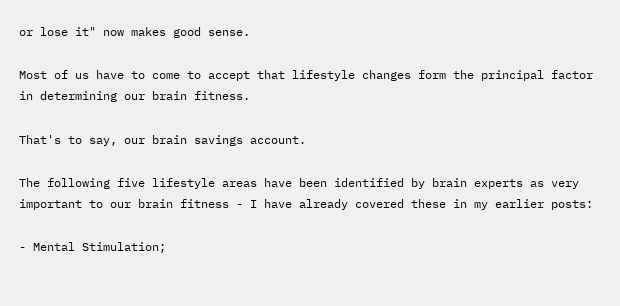or lose it" now makes good sense.

Most of us have to come to accept that lifestyle changes form the principal factor in determining our brain fitness.

That's to say, our brain savings account.

The following five lifestyle areas have been identified by brain experts as very important to our brain fitness - I have already covered these in my earlier posts:

- Mental Stimulation;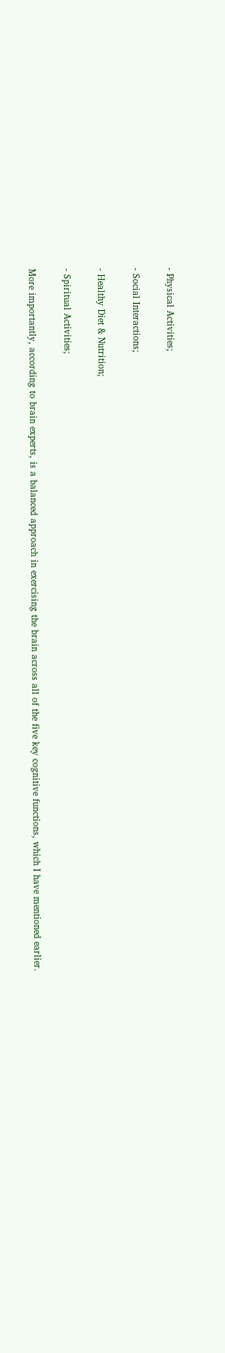- Physical Activities;

- Social Interactions;

- Healthy Diet & Nutrition;

- Spiritual Activities;

More importantly, according to brain experts, is a balanced approach in exercising the brain across all of the five key cognitive functions, which I have mentioned earlier.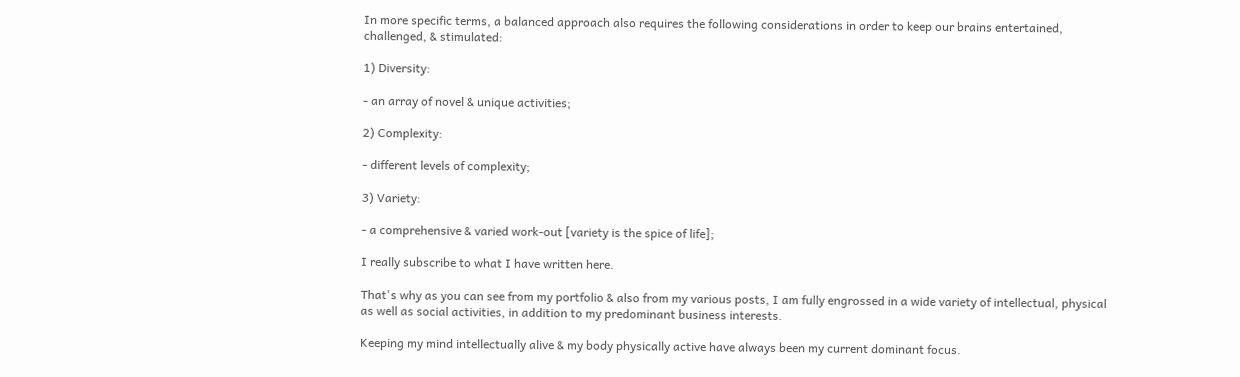In more specific terms, a balanced approach also requires the following considerations in order to keep our brains entertained, challenged, & stimulated:

1) Diversity:

- an array of novel & unique activities;

2) Complexity:

- different levels of complexity;

3) Variety:

- a comprehensive & varied work-out [variety is the spice of life];

I really subscribe to what I have written here.

That's why as you can see from my portfolio & also from my various posts, I am fully engrossed in a wide variety of intellectual, physical as well as social activities, in addition to my predominant business interests.

Keeping my mind intellectually alive & my body physically active have always been my current dominant focus.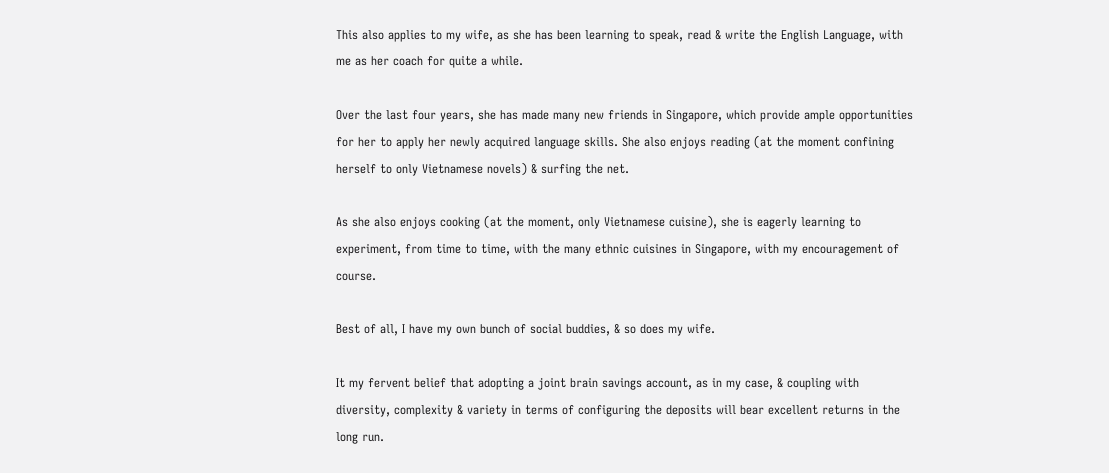This also applies to my wife, as she has been learning to speak, read & write the English Language, with me as her coach for quite a while.

Over the last four years, she has made many new friends in Singapore, which provide ample opportunities for her to apply her newly acquired language skills. She also enjoys reading (at the moment confining herself to only Vietnamese novels) & surfing the net.

As she also enjoys cooking (at the moment, only Vietnamese cuisine), she is eagerly learning to experiment, from time to time, with the many ethnic cuisines in Singapore, with my encouragement of course.

Best of all, I have my own bunch of social buddies, & so does my wife.

It my fervent belief that adopting a joint brain savings account, as in my case, & coupling with diversity, complexity & variety in terms of configuring the deposits will bear excellent returns in the long run.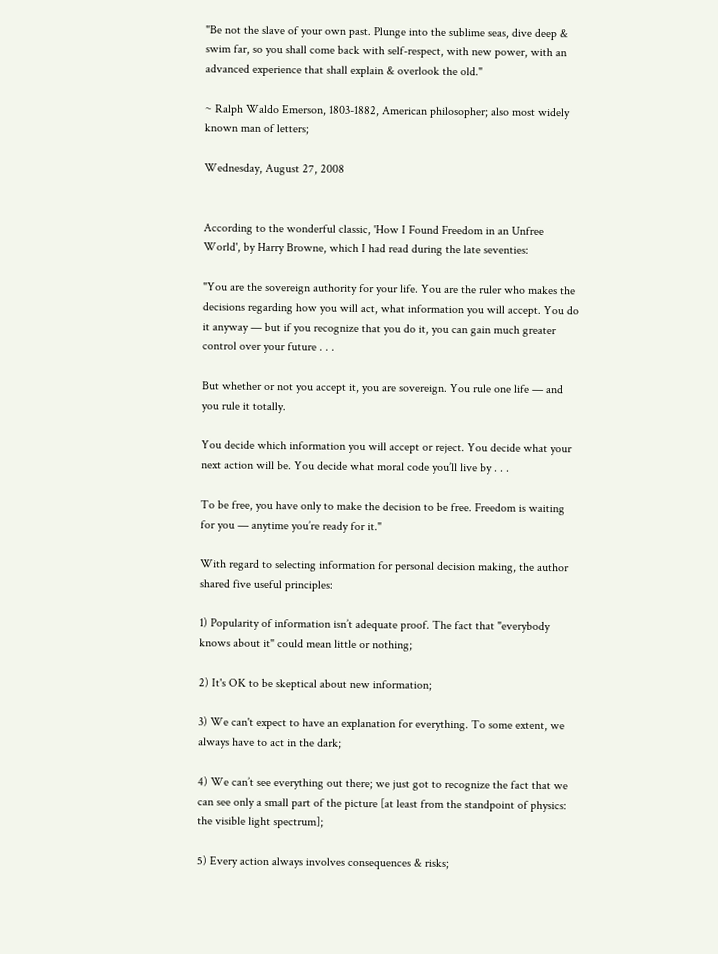"Be not the slave of your own past. Plunge into the sublime seas, dive deep & swim far, so you shall come back with self-respect, with new power, with an advanced experience that shall explain & overlook the old."

~ Ralph Waldo Emerson, 1803-1882, American philosopher; also most widely known man of letters;

Wednesday, August 27, 2008


According to the wonderful classic, 'How I Found Freedom in an Unfree World', by Harry Browne, which I had read during the late seventies:

"You are the sovereign authority for your life. You are the ruler who makes the decisions regarding how you will act, what information you will accept. You do it anyway — but if you recognize that you do it, you can gain much greater control over your future . . .

But whether or not you accept it, you are sovereign. You rule one life — and you rule it totally.

You decide which information you will accept or reject. You decide what your next action will be. You decide what moral code you’ll live by . . .

To be free, you have only to make the decision to be free. Freedom is waiting for you — anytime you’re ready for it."

With regard to selecting information for personal decision making, the author shared five useful principles:

1) Popularity of information isn’t adequate proof. The fact that "everybody knows about it" could mean little or nothing;

2) It's OK to be skeptical about new information;

3) We can't expect to have an explanation for everything. To some extent, we always have to act in the dark;

4) We can’t see everything out there; we just got to recognize the fact that we can see only a small part of the picture [at least from the standpoint of physics: the visible light spectrum];

5) Every action always involves consequences & risks;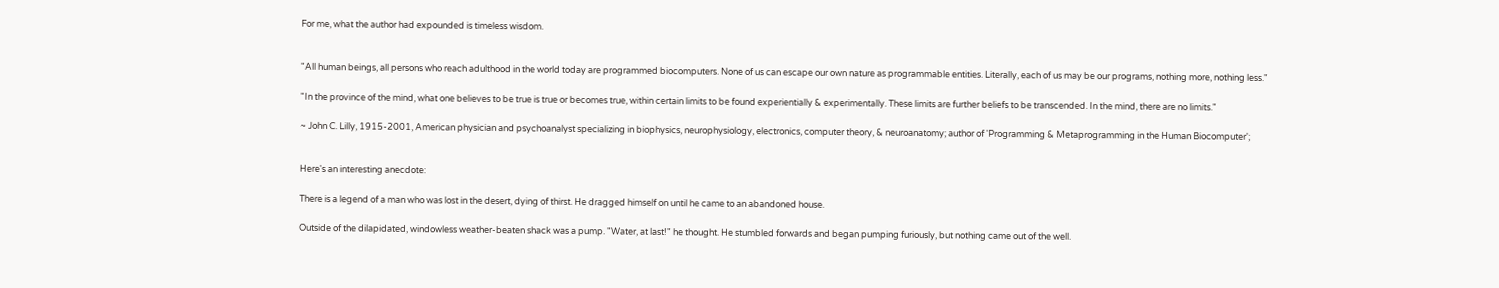For me, what the author had expounded is timeless wisdom.


"All human beings, all persons who reach adulthood in the world today are programmed biocomputers. None of us can escape our own nature as programmable entities. Literally, each of us may be our programs, nothing more, nothing less."

"In the province of the mind, what one believes to be true is true or becomes true, within certain limits to be found experientially & experimentally. These limits are further beliefs to be transcended. In the mind, there are no limits."

~ John C. Lilly, 1915-2001, American physician and psychoanalyst specializing in biophysics, neurophysiology, electronics, computer theory, & neuroanatomy; author of 'Programming & Metaprogramming in the Human Biocomputer';


Here's an interesting anecdote:

There is a legend of a man who was lost in the desert, dying of thirst. He dragged himself on until he came to an abandoned house.

Outside of the dilapidated, windowless weather-beaten shack was a pump. "Water, at last!" he thought. He stumbled forwards and began pumping furiously, but nothing came out of the well.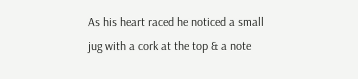As his heart raced he noticed a small jug with a cork at the top & a note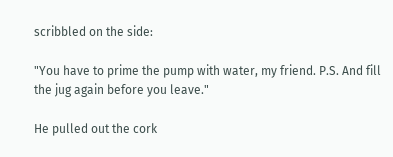scribbled on the side:

"You have to prime the pump with water, my friend. P.S. And fill the jug again before you leave."

He pulled out the cork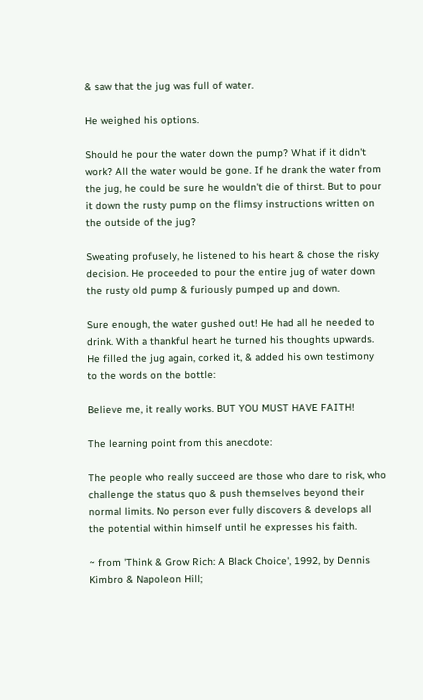& saw that the jug was full of water.

He weighed his options.

Should he pour the water down the pump? What if it didn't work? All the water would be gone. If he drank the water from the jug, he could be sure he wouldn't die of thirst. But to pour it down the rusty pump on the flimsy instructions written on the outside of the jug?

Sweating profusely, he listened to his heart & chose the risky decision. He proceeded to pour the entire jug of water down the rusty old pump & furiously pumped up and down.

Sure enough, the water gushed out! He had all he needed to drink. With a thankful heart he turned his thoughts upwards. He filled the jug again, corked it, & added his own testimony to the words on the bottle:

Believe me, it really works. BUT YOU MUST HAVE FAITH!

The learning point from this anecdote:

The people who really succeed are those who dare to risk, who challenge the status quo & push themselves beyond their normal limits. No person ever fully discovers & develops all the potential within himself until he expresses his faith.

~ from 'Think & Grow Rich: A Black Choice', 1992, by Dennis Kimbro & Napoleon Hill;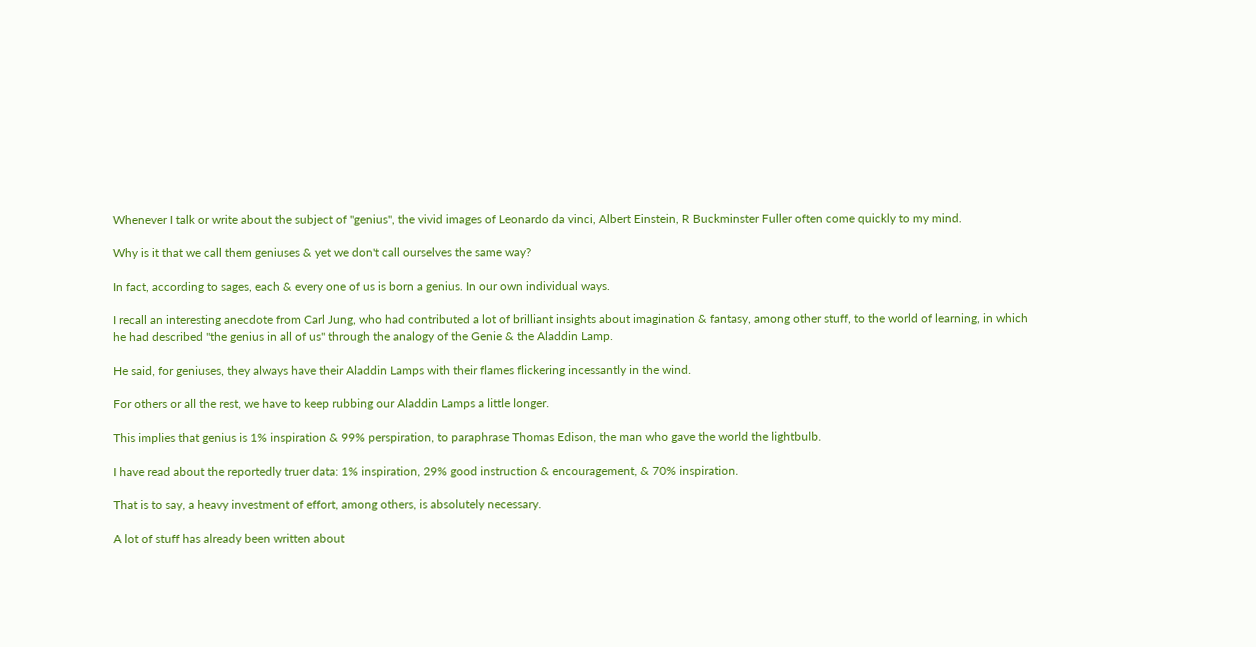Whenever I talk or write about the subject of "genius", the vivid images of Leonardo da vinci, Albert Einstein, R Buckminster Fuller often come quickly to my mind.

Why is it that we call them geniuses & yet we don't call ourselves the same way?

In fact, according to sages, each & every one of us is born a genius. In our own individual ways.

I recall an interesting anecdote from Carl Jung, who had contributed a lot of brilliant insights about imagination & fantasy, among other stuff, to the world of learning, in which he had described "the genius in all of us" through the analogy of the Genie & the Aladdin Lamp.

He said, for geniuses, they always have their Aladdin Lamps with their flames flickering incessantly in the wind.

For others or all the rest, we have to keep rubbing our Aladdin Lamps a little longer.

This implies that genius is 1% inspiration & 99% perspiration, to paraphrase Thomas Edison, the man who gave the world the lightbulb.

I have read about the reportedly truer data: 1% inspiration, 29% good instruction & encouragement, & 70% inspiration.

That is to say, a heavy investment of effort, among others, is absolutely necessary.

A lot of stuff has already been written about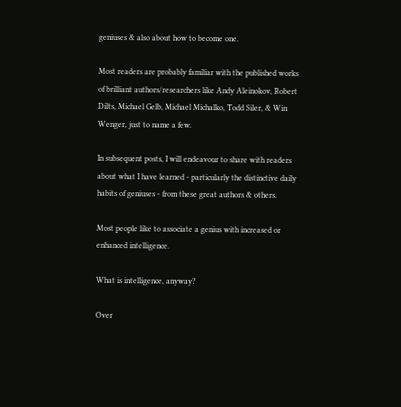geniuses & also about how to become one.

Most readers are probably familiar with the published works of brilliant authors/researchers like Andy Aleinokov, Robert Dilts, Michael Gelb, Michael Michalko, Todd Siler, & Win Wenger, just to name a few.

In subsequent posts, I will endeavour to share with readers about what I have learned - particularly the distinctive daily habits of geniuses - from these great authors & others.

Most people like to associate a genius with increased or enhanced intelligence.

What is intelligence, anyway?

Over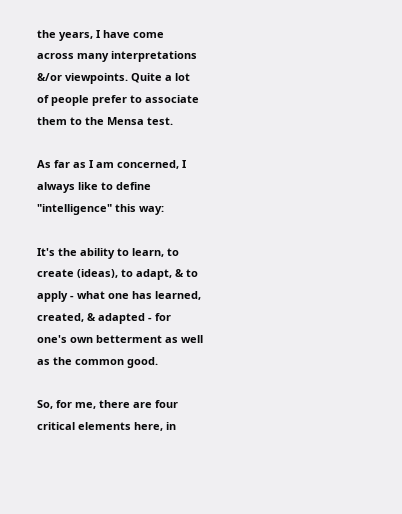the years, I have come across many interpretations &/or viewpoints. Quite a lot of people prefer to associate them to the Mensa test.

As far as I am concerned, I always like to define "intelligence" this way:

It's the ability to learn, to create (ideas), to adapt, & to apply - what one has learned, created, & adapted - for one's own betterment as well as the common good.

So, for me, there are four critical elements here, in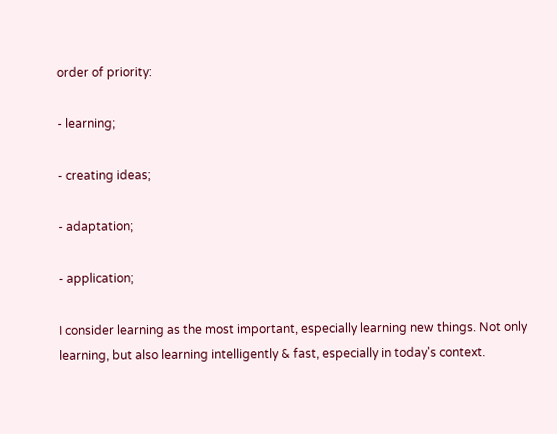order of priority:

- learning;

- creating ideas;

- adaptation;

- application;

I consider learning as the most important, especially learning new things. Not only learning, but also learning intelligently & fast, especially in today's context.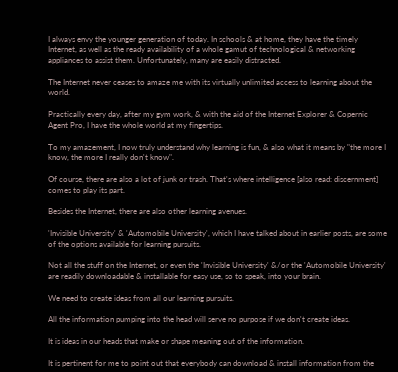I always envy the younger generation of today. In schools & at home, they have the timely Internet, as well as the ready availability of a whole gamut of technological & networking appliances to assist them. Unfortunately, many are easily distracted.

The Internet never ceases to amaze me with its virtually unlimited access to learning about the world.

Practically every day, after my gym work, & with the aid of the Internet Explorer & Copernic Agent Pro, I have the whole world at my fingertips.

To my amazement, I now truly understand why learning is fun, & also what it means by "the more I know, the more I really don't know".

Of course, there are also a lot of junk or trash. That's where intelligence [also read: discernment] comes to play its part.

Besides the Internet, there are also other learning avenues.

'Invisible University' & 'Automobile University', which I have talked about in earlier posts, are some of the options available for learning pursuits.

Not all the stuff on the Internet, or even the 'Invisible University' &/or the 'Automobile University' are readily downloadable & installable for easy use, so to speak, into your brain.

We need to create ideas from all our learning pursuits.

All the information pumping into the head will serve no purpose if we don't create ideas.

It is ideas in our heads that make or shape meaning out of the information.

It is pertinent for me to point out that everybody can download & install information from the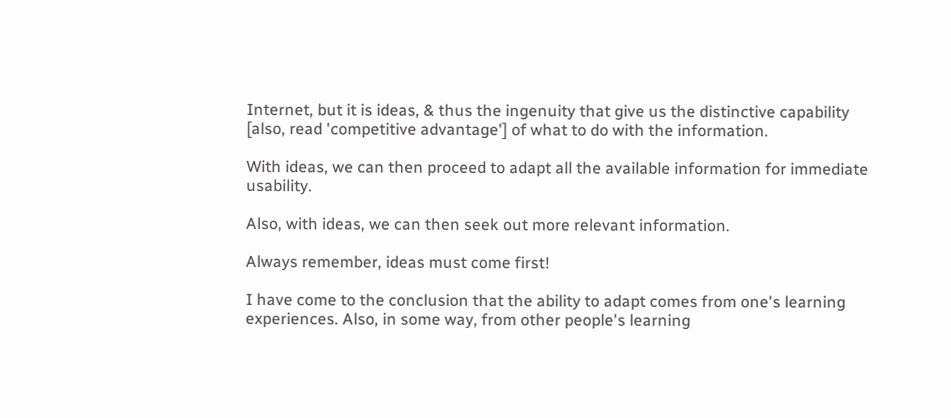Internet, but it is ideas, & thus the ingenuity that give us the distinctive capability [also, read 'competitive advantage'] of what to do with the information.

With ideas, we can then proceed to adapt all the available information for immediate usability.

Also, with ideas, we can then seek out more relevant information.

Always remember, ideas must come first!

I have come to the conclusion that the ability to adapt comes from one's learning experiences. Also, in some way, from other people's learning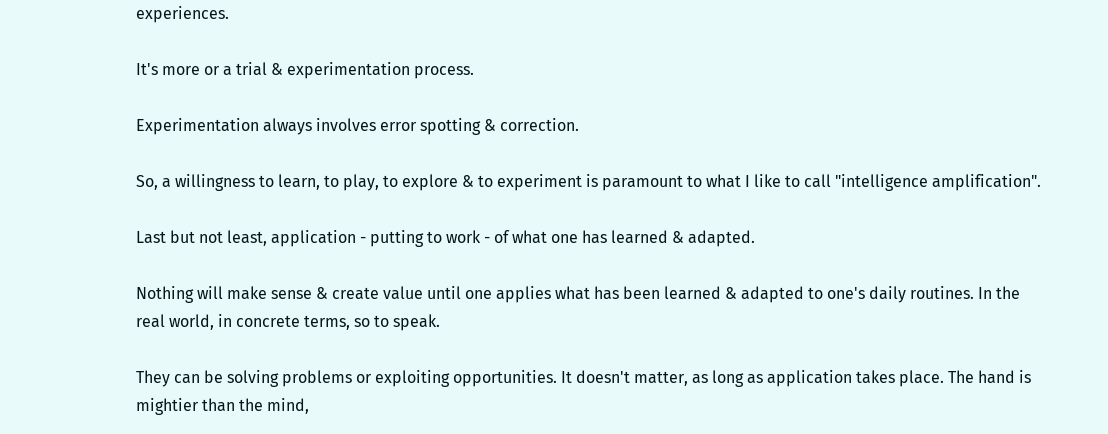experiences.

It's more or a trial & experimentation process.

Experimentation always involves error spotting & correction.

So, a willingness to learn, to play, to explore & to experiment is paramount to what I like to call "intelligence amplification".

Last but not least, application - putting to work - of what one has learned & adapted.

Nothing will make sense & create value until one applies what has been learned & adapted to one's daily routines. In the real world, in concrete terms, so to speak.

They can be solving problems or exploiting opportunities. It doesn't matter, as long as application takes place. The hand is mightier than the mind,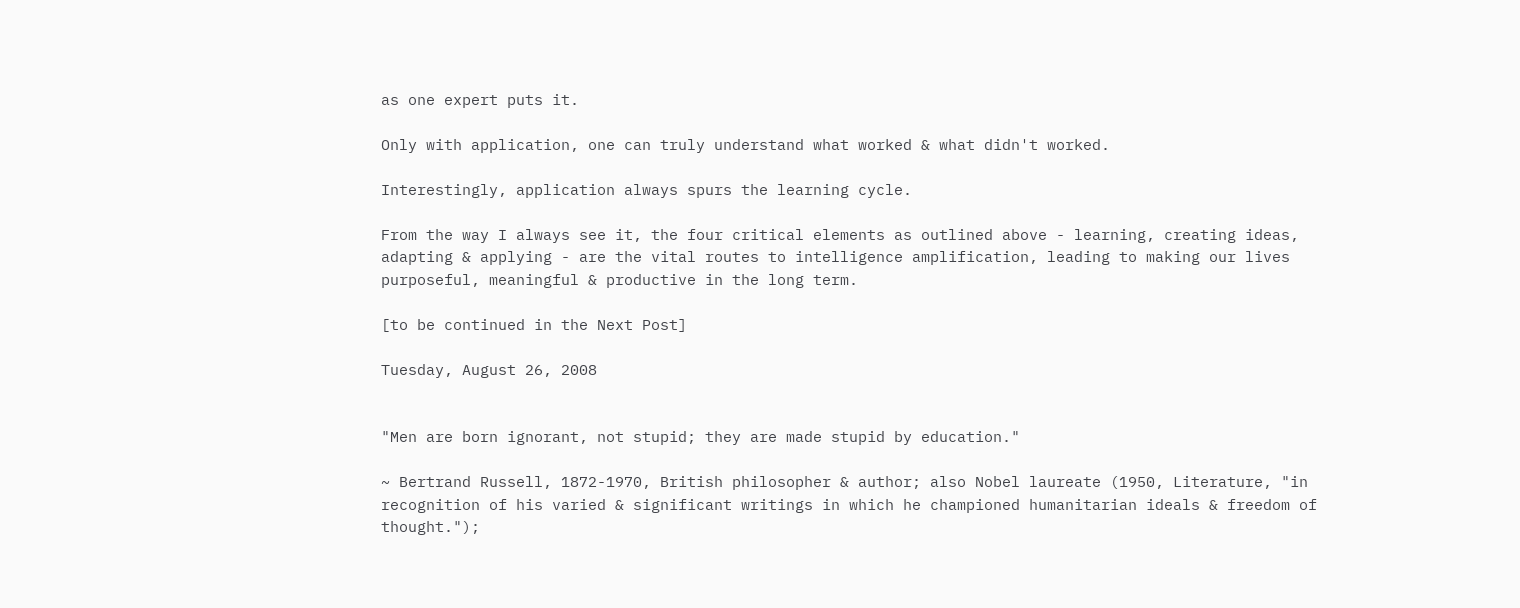as one expert puts it.

Only with application, one can truly understand what worked & what didn't worked.

Interestingly, application always spurs the learning cycle.

From the way I always see it, the four critical elements as outlined above - learning, creating ideas, adapting & applying - are the vital routes to intelligence amplification, leading to making our lives purposeful, meaningful & productive in the long term.

[to be continued in the Next Post]

Tuesday, August 26, 2008


"Men are born ignorant, not stupid; they are made stupid by education."

~ Bertrand Russell, 1872-1970, British philosopher & author; also Nobel laureate (1950, Literature, "in recognition of his varied & significant writings in which he championed humanitarian ideals & freedom of thought.");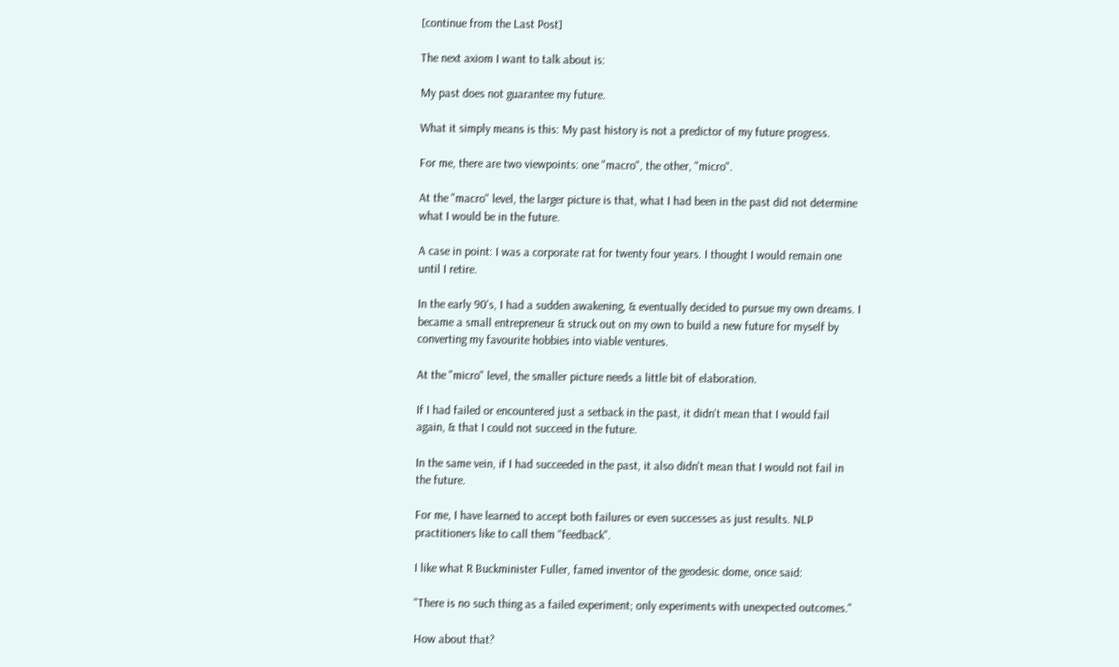[continue from the Last Post]

The next axiom I want to talk about is:

My past does not guarantee my future.

What it simply means is this: My past history is not a predictor of my future progress.

For me, there are two viewpoints: one "macro", the other, "micro".

At the "macro" level, the larger picture is that, what I had been in the past did not determine what I would be in the future.

A case in point: I was a corporate rat for twenty four years. I thought I would remain one until I retire.

In the early 90's, I had a sudden awakening, & eventually decided to pursue my own dreams. I became a small entrepreneur & struck out on my own to build a new future for myself by converting my favourite hobbies into viable ventures.

At the "micro" level, the smaller picture needs a little bit of elaboration.

If I had failed or encountered just a setback in the past, it didn't mean that I would fail again, & that I could not succeed in the future.

In the same vein, if I had succeeded in the past, it also didn't mean that I would not fail in the future.

For me, I have learned to accept both failures or even successes as just results. NLP practitioners like to call them "feedback".

I like what R Buckminister Fuller, famed inventor of the geodesic dome, once said:

"There is no such thing as a failed experiment; only experiments with unexpected outcomes."

How about that?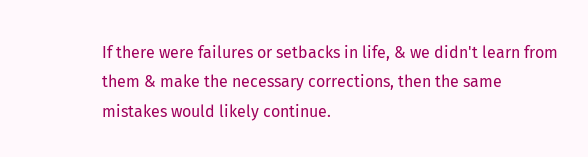If there were failures or setbacks in life, & we didn't learn from them & make the necessary corrections, then the same mistakes would likely continue.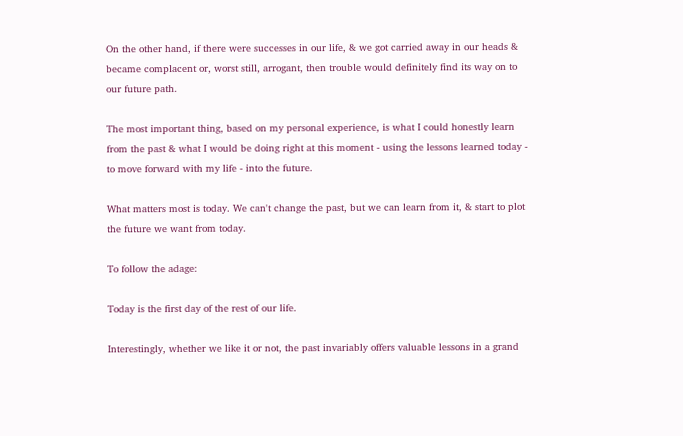On the other hand, if there were successes in our life, & we got carried away in our heads & became complacent or, worst still, arrogant, then trouble would definitely find its way on to our future path.

The most important thing, based on my personal experience, is what I could honestly learn from the past & what I would be doing right at this moment - using the lessons learned today - to move forward with my life - into the future.

What matters most is today. We can't change the past, but we can learn from it, & start to plot the future we want from today.

To follow the adage:

Today is the first day of the rest of our life.

Interestingly, whether we like it or not, the past invariably offers valuable lessons in a grand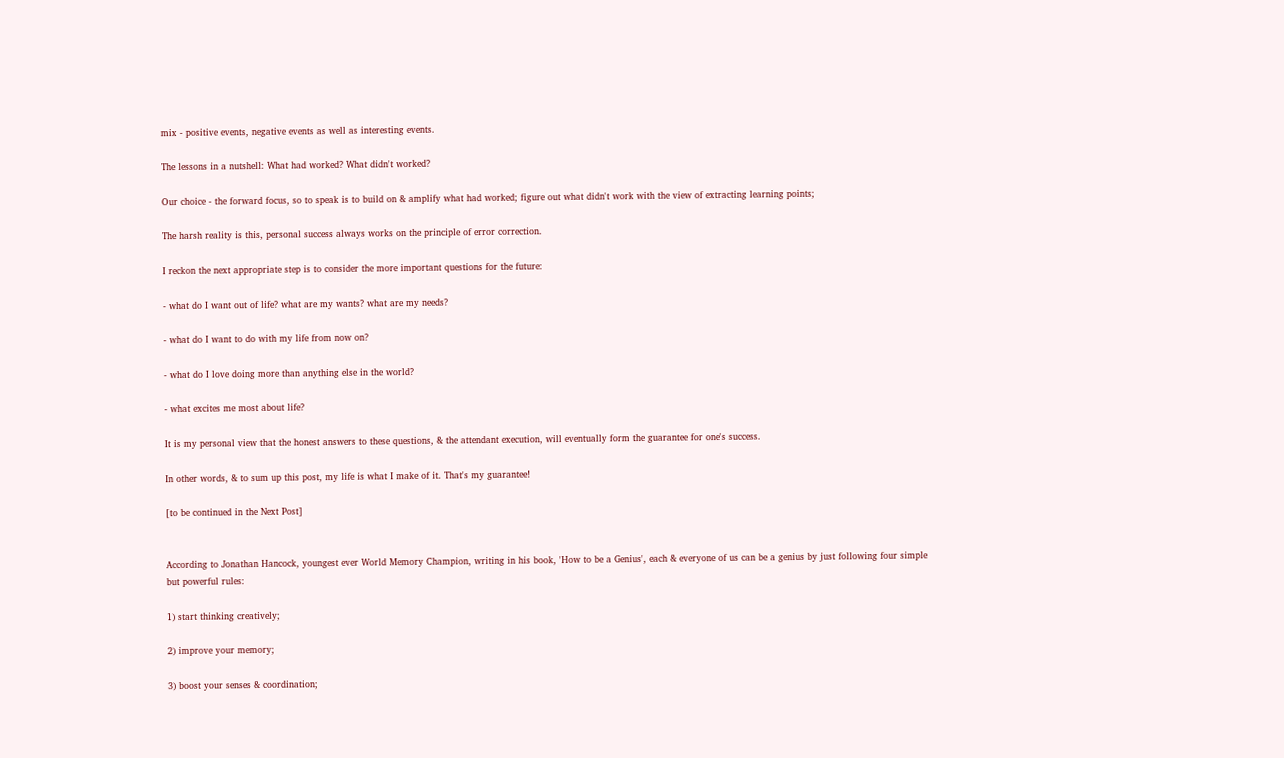mix - positive events, negative events as well as interesting events.

The lessons in a nutshell: What had worked? What didn't worked?

Our choice - the forward focus, so to speak is to build on & amplify what had worked; figure out what didn't work with the view of extracting learning points;

The harsh reality is this, personal success always works on the principle of error correction.

I reckon the next appropriate step is to consider the more important questions for the future:

- what do I want out of life? what are my wants? what are my needs?

- what do I want to do with my life from now on?

- what do I love doing more than anything else in the world?

- what excites me most about life?

It is my personal view that the honest answers to these questions, & the attendant execution, will eventually form the guarantee for one's success.

In other words, & to sum up this post, my life is what I make of it. That's my guarantee!

[to be continued in the Next Post]


According to Jonathan Hancock, youngest ever World Memory Champion, writing in his book, 'How to be a Genius', each & everyone of us can be a genius by just following four simple but powerful rules:

1) start thinking creatively;

2) improve your memory;

3) boost your senses & coordination;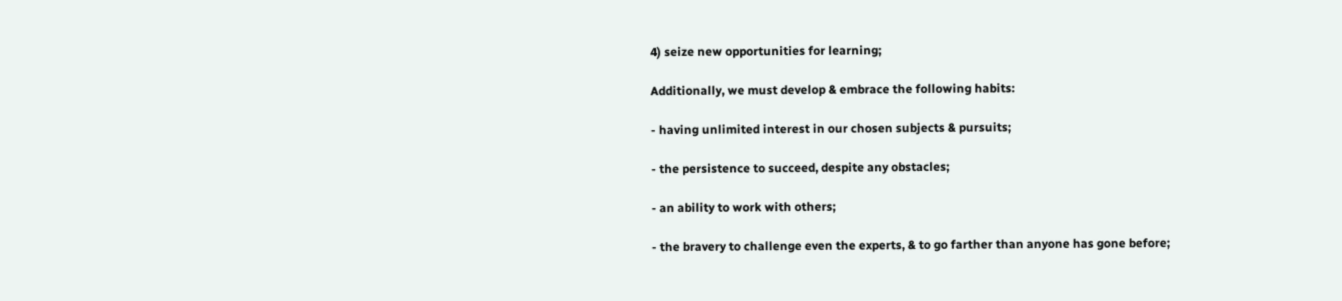4) seize new opportunities for learning;

Additionally, we must develop & embrace the following habits:

- having unlimited interest in our chosen subjects & pursuits;

- the persistence to succeed, despite any obstacles;

- an ability to work with others;

- the bravery to challenge even the experts, & to go farther than anyone has gone before;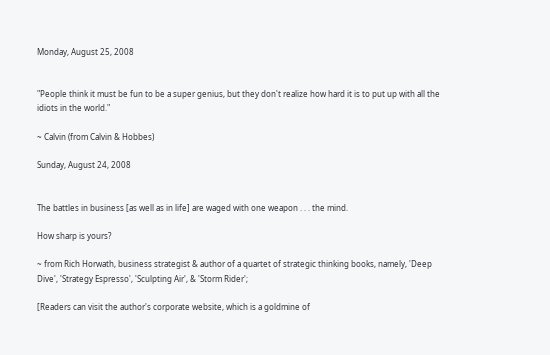Monday, August 25, 2008


"People think it must be fun to be a super genius, but they don't realize how hard it is to put up with all the idiots in the world."

~ Calvin (from Calvin & Hobbes)

Sunday, August 24, 2008


The battles in business [as well as in life] are waged with one weapon . . . the mind.

How sharp is yours?

~ from Rich Horwath, business strategist & author of a quartet of strategic thinking books, namely, 'Deep Dive', 'Strategy Espresso', 'Sculpting Air', & 'Storm Rider';

[Readers can visit the author's corporate website, which is a goldmine of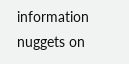information nuggets on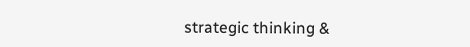strategic thinking &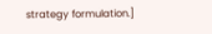strategy formulation.]